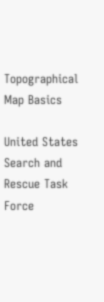Topographical Map Basics

United States Search and Rescue Task Force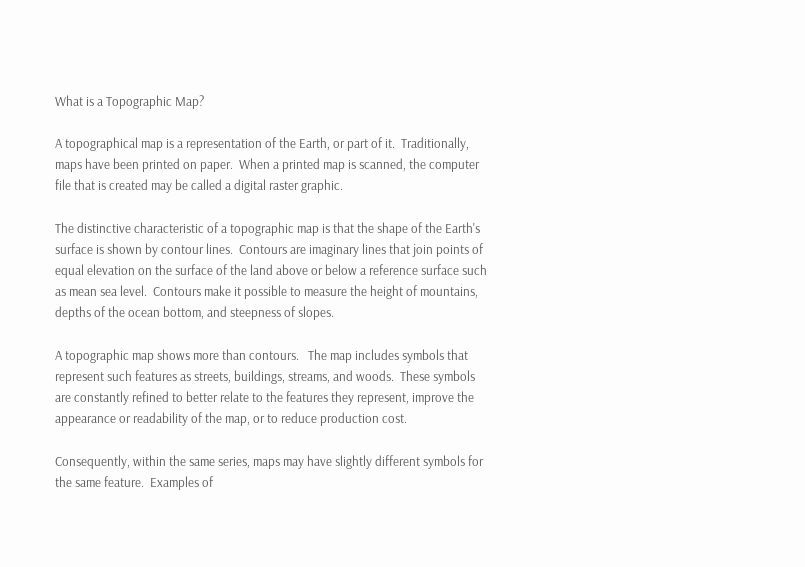What is a Topographic Map?

A topographical map is a representation of the Earth, or part of it.  Traditionally, maps have been printed on paper.  When a printed map is scanned, the computer file that is created may be called a digital raster graphic.

The distinctive characteristic of a topographic map is that the shape of the Earth's surface is shown by contour lines.  Contours are imaginary lines that join points of equal elevation on the surface of the land above or below a reference surface such as mean sea level.  Contours make it possible to measure the height of mountains, depths of the ocean bottom, and steepness of slopes.

A topographic map shows more than contours.   The map includes symbols that represent such features as streets, buildings, streams, and woods.  These symbols are constantly refined to better relate to the features they represent, improve the appearance or readability of the map, or to reduce production cost.

Consequently, within the same series, maps may have slightly different symbols for the same feature.  Examples of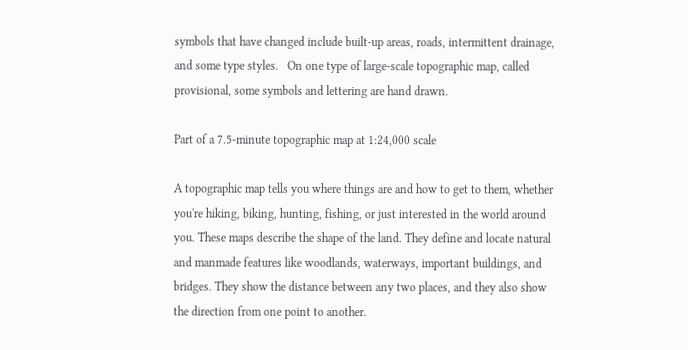symbols that have changed include built-up areas, roads, intermittent drainage, and some type styles.   On one type of large-scale topographic map, called provisional, some symbols and lettering are hand drawn.

Part of a 7.5-minute topographic map at 1:24,000 scale

A topographic map tells you where things are and how to get to them, whether you're hiking, biking, hunting, fishing, or just interested in the world around you. These maps describe the shape of the land. They define and locate natural and manmade features like woodlands, waterways, important buildings, and bridges. They show the distance between any two places, and they also show the direction from one point to another.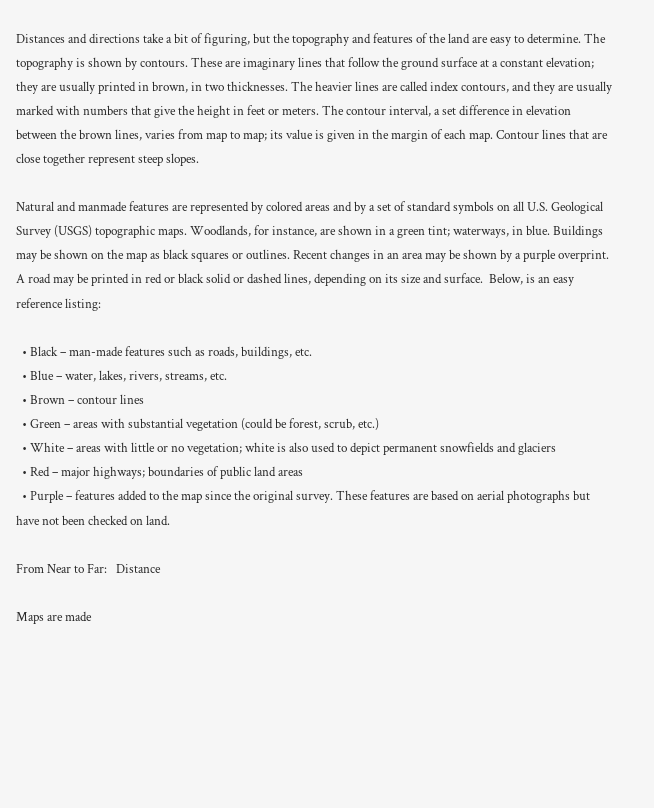Distances and directions take a bit of figuring, but the topography and features of the land are easy to determine. The topography is shown by contours. These are imaginary lines that follow the ground surface at a constant elevation; they are usually printed in brown, in two thicknesses. The heavier lines are called index contours, and they are usually marked with numbers that give the height in feet or meters. The contour interval, a set difference in elevation between the brown lines, varies from map to map; its value is given in the margin of each map. Contour lines that are close together represent steep slopes.

Natural and manmade features are represented by colored areas and by a set of standard symbols on all U.S. Geological Survey (USGS) topographic maps. Woodlands, for instance, are shown in a green tint; waterways, in blue. Buildings may be shown on the map as black squares or outlines. Recent changes in an area may be shown by a purple overprint. A road may be printed in red or black solid or dashed lines, depending on its size and surface.  Below, is an easy reference listing:

  • Black – man-made features such as roads, buildings, etc.
  • Blue – water, lakes, rivers, streams, etc.
  • Brown – contour lines
  • Green – areas with substantial vegetation (could be forest, scrub, etc.)
  • White – areas with little or no vegetation; white is also used to depict permanent snowfields and glaciers
  • Red – major highways; boundaries of public land areas
  • Purple – features added to the map since the original survey. These features are based on aerial photographs but have not been checked on land.

From Near to Far:   Distance

Maps are made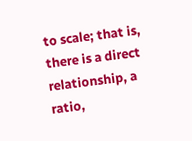to scale; that is, there is a direct relationship, a ratio,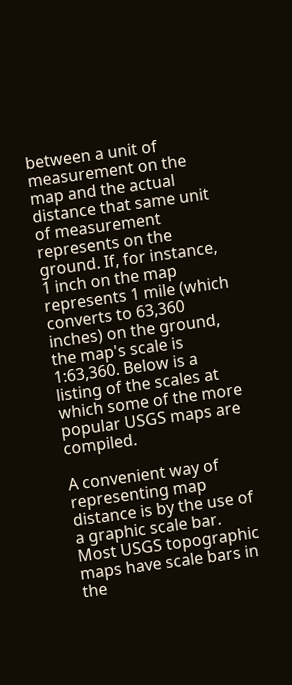between a unit of measurement on the map and the actual distance that same unit of measurement represents on the ground. If, for instance, 1 inch on the map represents 1 mile (which converts to 63,360 inches) on the ground, the map's scale is 1:63,360. Below is a listing of the scales at which some of the more popular USGS maps are compiled.

A convenient way of representing map distance is by the use of a graphic scale bar.  Most USGS topographic maps have scale bars in the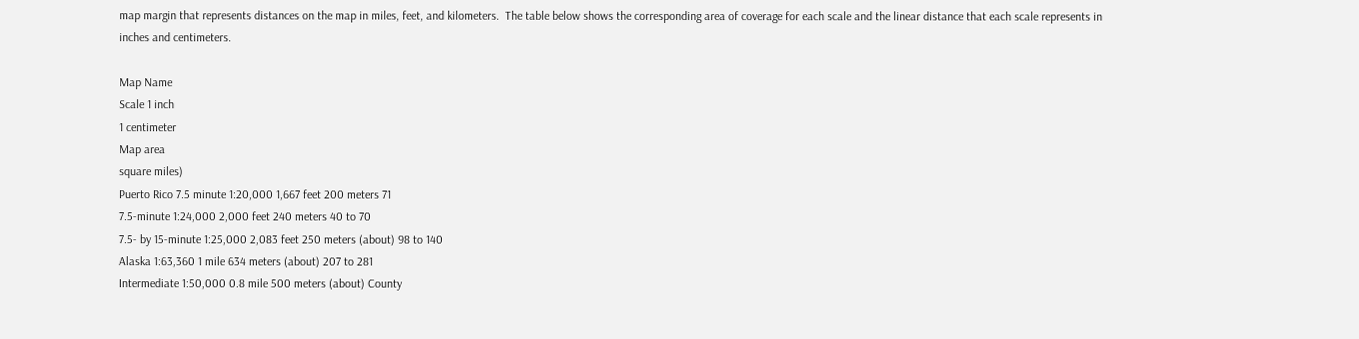map margin that represents distances on the map in miles, feet, and kilometers.  The table below shows the corresponding area of coverage for each scale and the linear distance that each scale represents in inches and centimeters.

Map Name
Scale 1 inch
1 centimeter
Map area
square miles)
Puerto Rico 7.5 minute 1:20,000 1,667 feet 200 meters 71
7.5-minute 1:24,000 2,000 feet 240 meters 40 to 70
7.5- by 15-minute 1:25,000 2,083 feet 250 meters (about) 98 to 140
Alaska 1:63,360 1 mile 634 meters (about) 207 to 281
Intermediate 1:50,000 0.8 mile 500 meters (about) County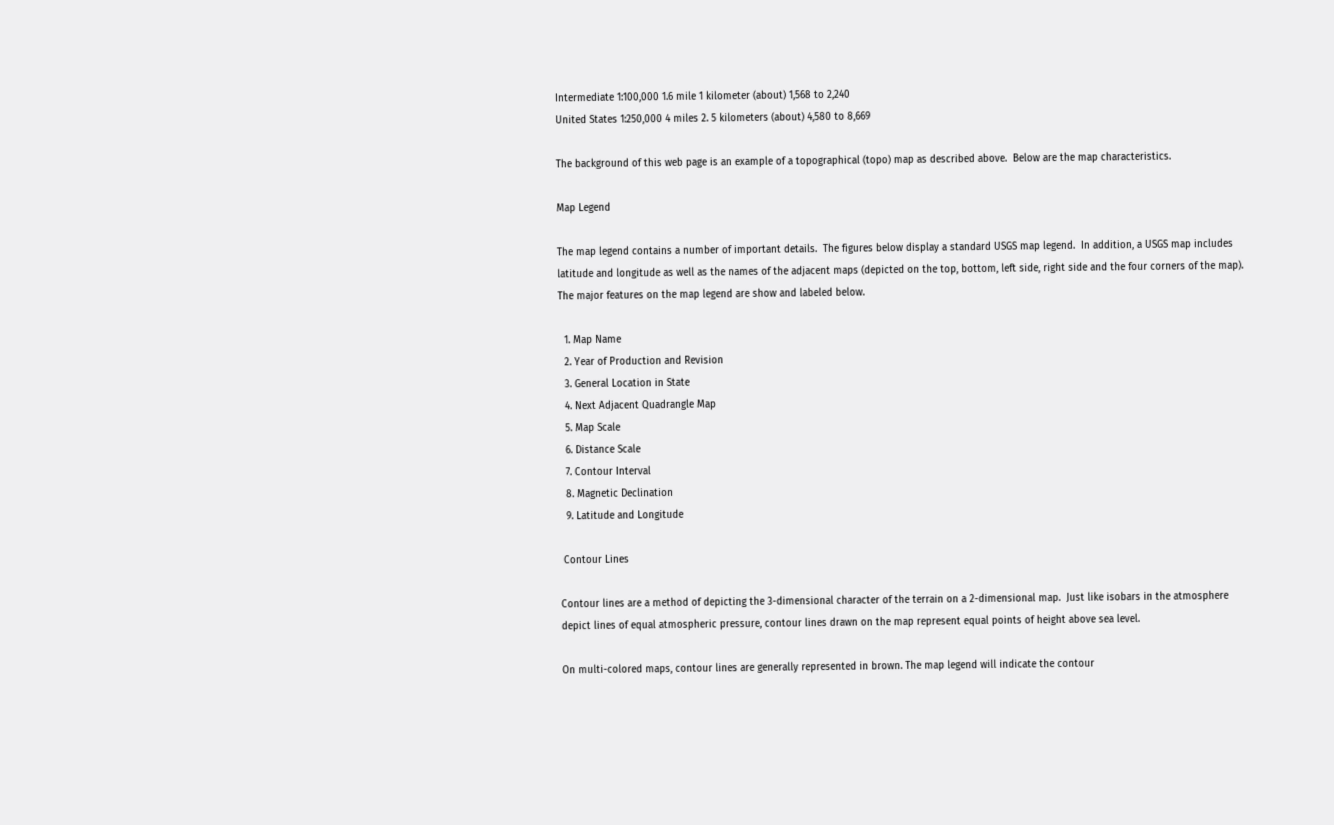Intermediate 1:100,000 1.6 mile 1 kilometer (about) 1,568 to 2,240
United States 1:250,000 4 miles 2. 5 kilometers (about) 4,580 to 8,669

The background of this web page is an example of a topographical (topo) map as described above.  Below are the map characteristics.

Map Legend

The map legend contains a number of important details.  The figures below display a standard USGS map legend.  In addition, a USGS map includes latitude and longitude as well as the names of the adjacent maps (depicted on the top, bottom, left side, right side and the four corners of the map).   The major features on the map legend are show and labeled below.

  1. Map Name
  2. Year of Production and Revision
  3. General Location in State
  4. Next Adjacent Quadrangle Map
  5. Map Scale
  6. Distance Scale
  7. Contour Interval
  8. Magnetic Declination
  9. Latitude and Longitude

 Contour Lines

Contour lines are a method of depicting the 3-dimensional character of the terrain on a 2-dimensional map.  Just like isobars in the atmosphere depict lines of equal atmospheric pressure, contour lines drawn on the map represent equal points of height above sea level.

On multi-colored maps, contour lines are generally represented in brown. The map legend will indicate the contour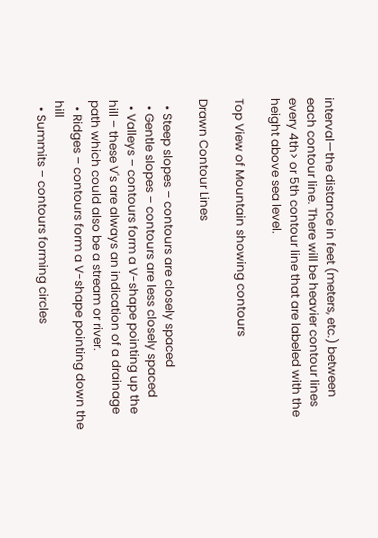interval—the distance in feet (meters, etc.) between each contour line. There will be heavier contour lines every 4th> or 5th contour line that are labeled with the height above sea level.

Top View of Mountain showing contours

Drawn Contour Lines

  • Steep slopes – contours are closely spaced
  • Gentle slopes – contours are less closely spaced
  • Valleys – contours form a V-shape pointing up the hill – these V's are always an indication of a drainage path which could also be a stream or river.
  • Ridges – contours form a V-shape pointing down the hill
  • Summits – contours forming circles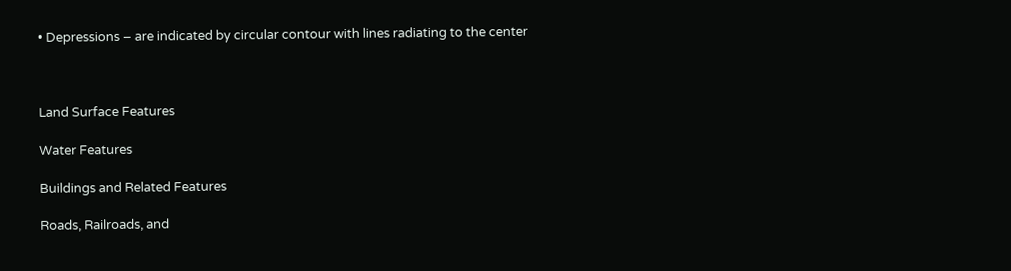• Depressions – are indicated by circular contour with lines radiating to the center



Land Surface Features

Water Features

Buildings and Related Features

Roads, Railroads, and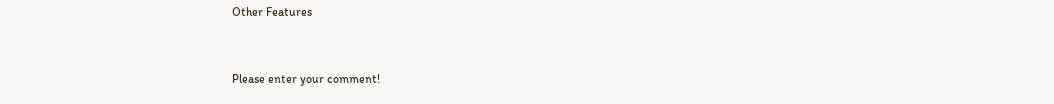Other Features


Please enter your comment!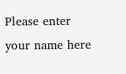Please enter your name here